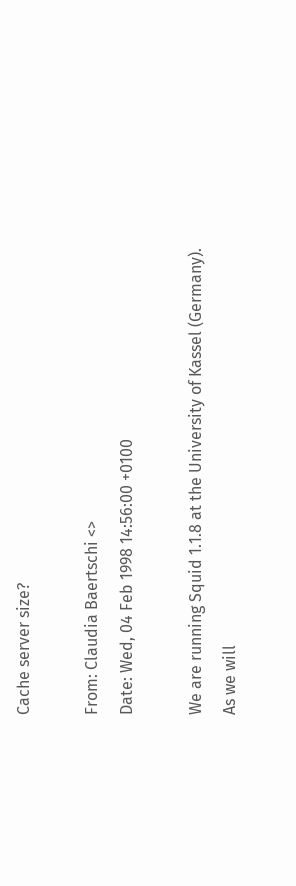Cache server size?

From: Claudia Baertschi <>
Date: Wed, 04 Feb 1998 14:56:00 +0100

We are running Squid 1.1.8 at the University of Kassel (Germany).
As we will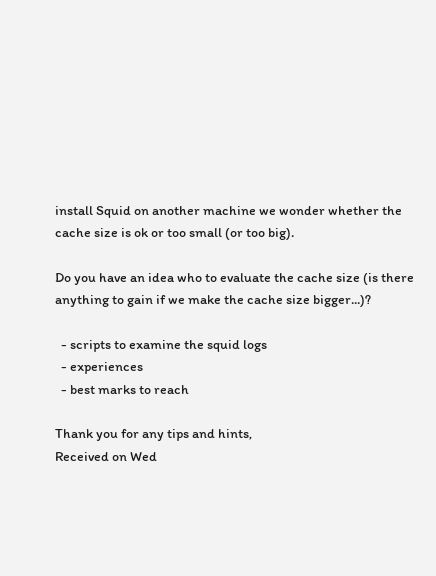install Squid on another machine we wonder whether the
cache size is ok or too small (or too big).

Do you have an idea who to evaluate the cache size (is there
anything to gain if we make the cache size bigger...)?

  - scripts to examine the squid logs
  - experiences
  - best marks to reach

Thank you for any tips and hints,
Received on Wed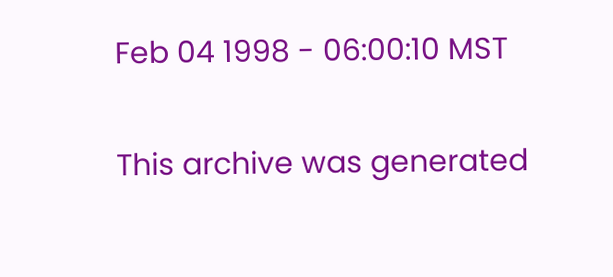Feb 04 1998 - 06:00:10 MST

This archive was generated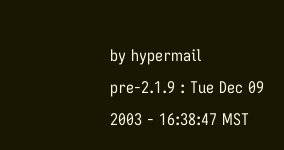by hypermail pre-2.1.9 : Tue Dec 09 2003 - 16:38:47 MST